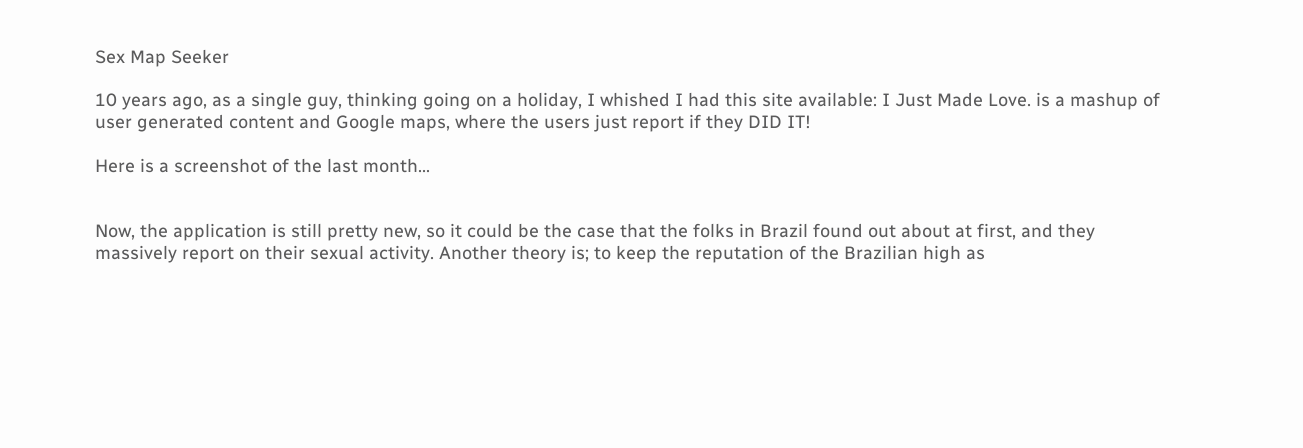Sex Map Seeker

10 years ago, as a single guy, thinking going on a holiday, I whished I had this site available: I Just Made Love. is a mashup of user generated content and Google maps, where the users just report if they DID IT!

Here is a screenshot of the last month…


Now, the application is still pretty new, so it could be the case that the folks in Brazil found out about at first, and they massively report on their sexual activity. Another theory is; to keep the reputation of the Brazilian high as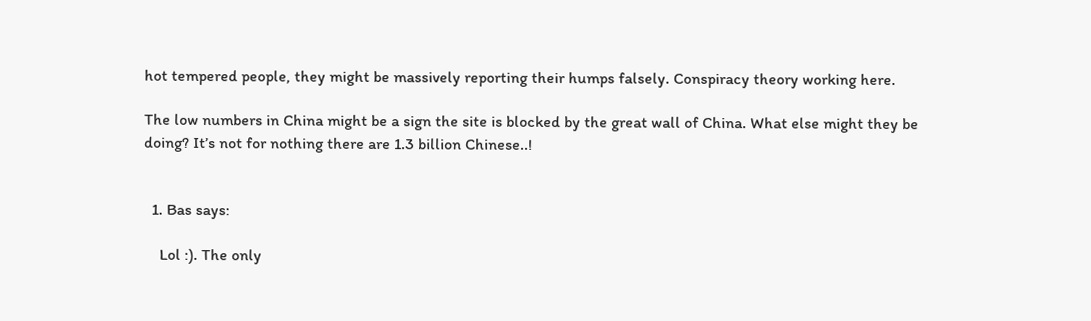hot tempered people, they might be massively reporting their humps falsely. Conspiracy theory working here.

The low numbers in China might be a sign the site is blocked by the great wall of China. What else might they be doing? It’s not for nothing there are 1.3 billion Chinese..!


  1. Bas says:

    Lol :). The only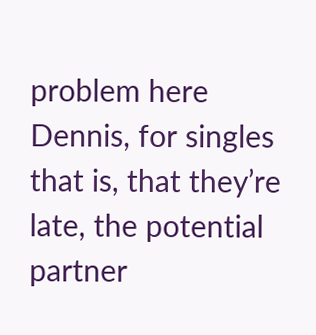problem here Dennis, for singles that is, that they’re late, the potential partner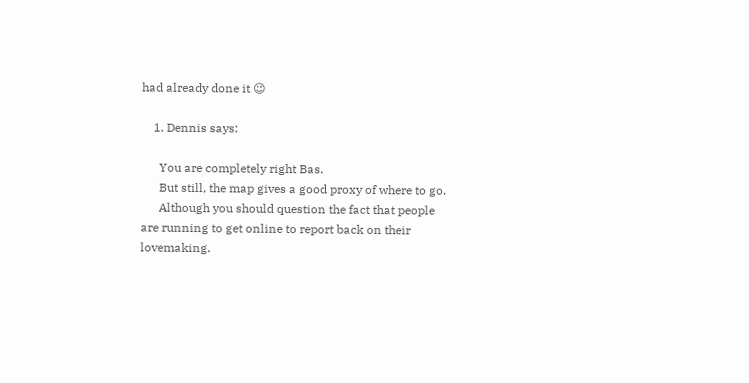had already done it 😉

    1. Dennis says:

      You are completely right Bas.
      But still, the map gives a good proxy of where to go.
      Although you should question the fact that people are running to get online to report back on their lovemaking.